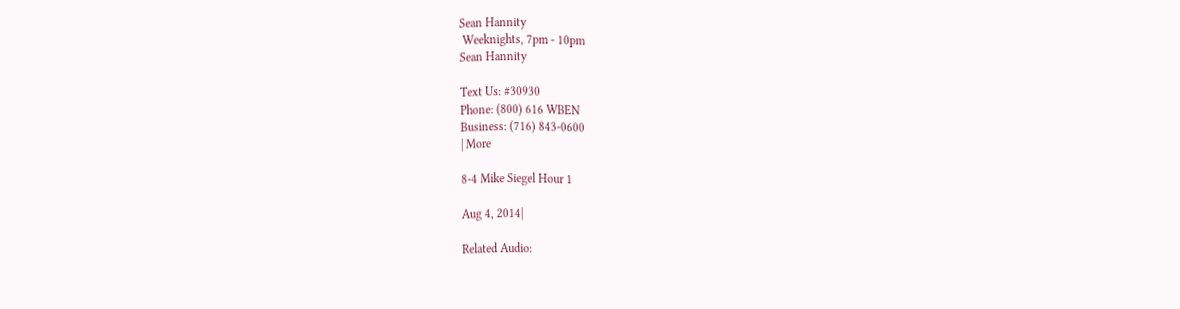Sean Hannity
 Weeknights, 7pm - 10pm
Sean Hannity

Text Us: #30930
Phone: (800) 616 WBEN
Business: (716) 843-0600
| More

8-4 Mike Siegel Hour 1

Aug 4, 2014|

Related Audio: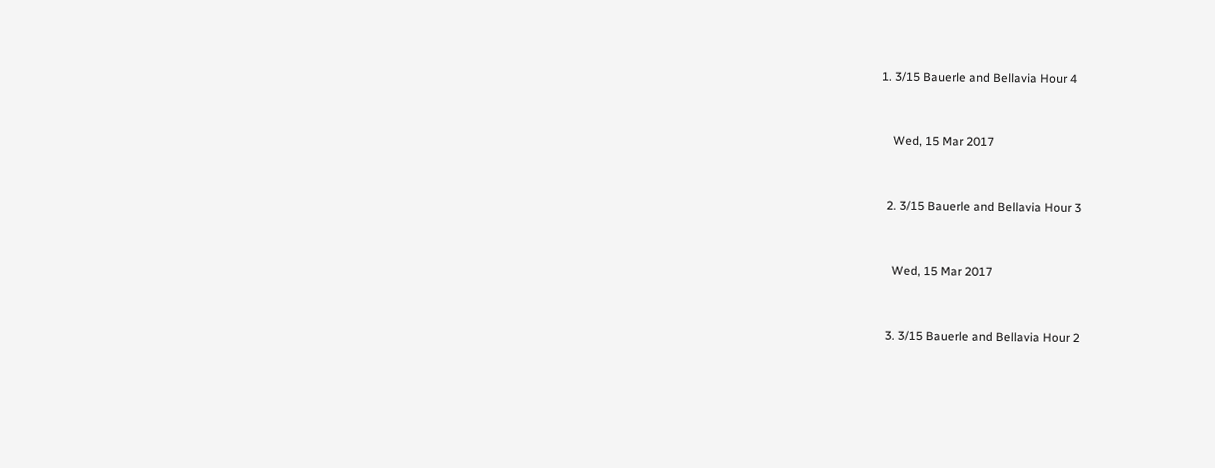1. 3/15 Bauerle and Bellavia Hour 4


    Wed, 15 Mar 2017


  2. 3/15 Bauerle and Bellavia Hour 3


    Wed, 15 Mar 2017


  3. 3/15 Bauerle and Bellavia Hour 2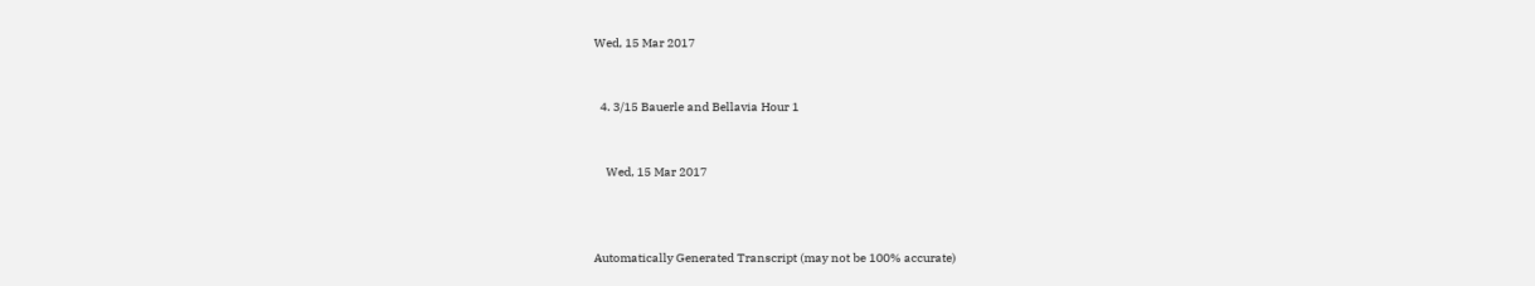Wed, 15 Mar 2017


  4. 3/15 Bauerle and Bellavia Hour 1


    Wed, 15 Mar 2017



Automatically Generated Transcript (may not be 100% accurate)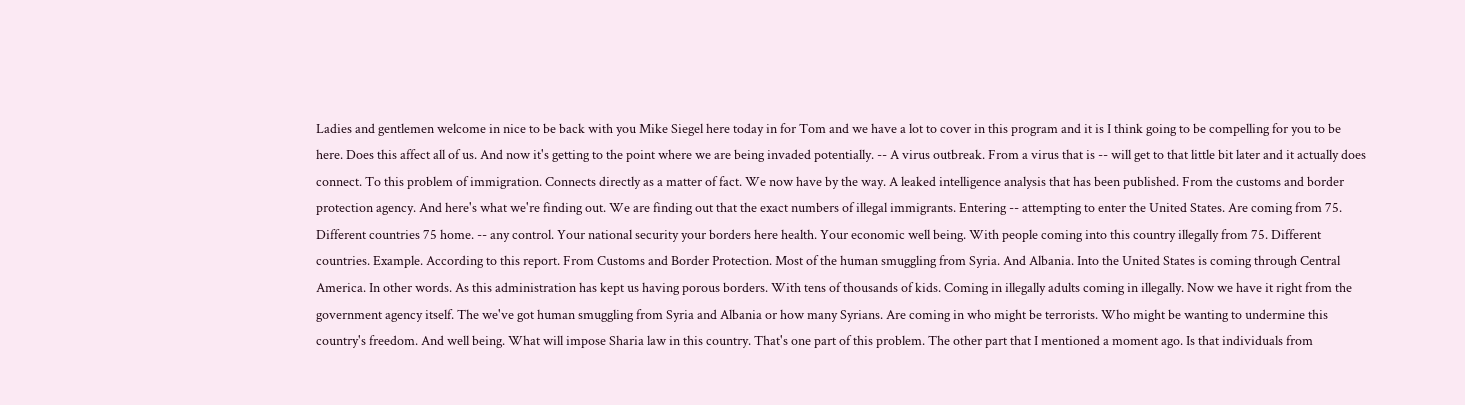Ladies and gentlemen welcome in nice to be back with you Mike Siegel here today in for Tom and we have a lot to cover in this program and it is I think going to be compelling for you to be here. Does this affect all of us. And now it's getting to the point where we are being invaded potentially. -- A virus outbreak. From a virus that is -- will get to that little bit later and it actually does connect. To this problem of immigration. Connects directly as a matter of fact. We now have by the way. A leaked intelligence analysis that has been published. From the customs and border protection agency. And here's what we're finding out. We are finding out that the exact numbers of illegal immigrants. Entering -- attempting to enter the United States. Are coming from 75. Different countries 75 home. -- any control. Your national security your borders here health. Your economic well being. With people coming into this country illegally from 75. Different countries. Example. According to this report. From Customs and Border Protection. Most of the human smuggling from Syria. And Albania. Into the United States is coming through Central America. In other words. As this administration has kept us having porous borders. With tens of thousands of kids. Coming in illegally adults coming in illegally. Now we have it right from the government agency itself. The we've got human smuggling from Syria and Albania or how many Syrians. Are coming in who might be terrorists. Who might be wanting to undermine this country's freedom. And well being. What will impose Sharia law in this country. That's one part of this problem. The other part that I mentioned a moment ago. Is that individuals from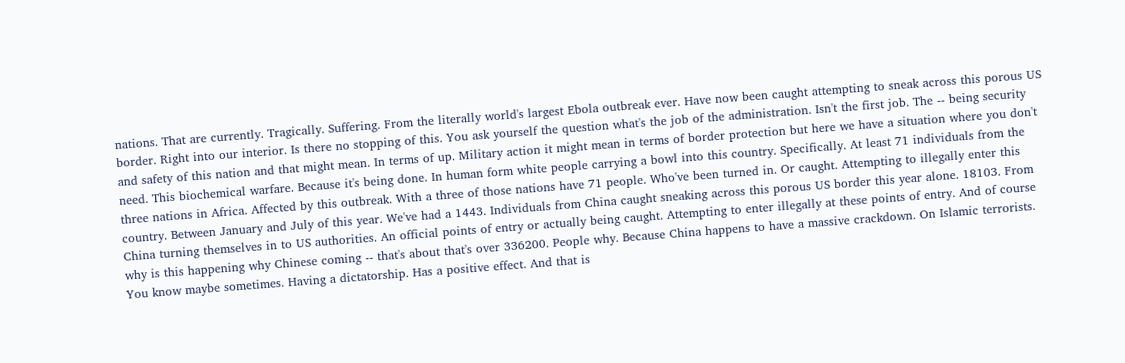nations. That are currently. Tragically. Suffering. From the literally world's largest Ebola outbreak ever. Have now been caught attempting to sneak across this porous US border. Right into our interior. Is there no stopping of this. You ask yourself the question what's the job of the administration. Isn't the first job. The -- being security and safety of this nation and that might mean. In terms of up. Military action it might mean in terms of border protection but here we have a situation where you don't need. This biochemical warfare. Because it's being done. In human form white people carrying a bowl into this country. Specifically. At least 71 individuals from the three nations in Africa. Affected by this outbreak. With a three of those nations have 71 people. Who've been turned in. Or caught. Attempting to illegally enter this country. Between January and July of this year. We've had a 1443. Individuals from China caught sneaking across this porous US border this year alone. 18103. From China turning themselves in to US authorities. An official points of entry or actually being caught. Attempting to enter illegally at these points of entry. And of course why is this happening why Chinese coming -- that's about that's over 336200. People why. Because China happens to have a massive crackdown. On Islamic terrorists. You know maybe sometimes. Having a dictatorship. Has a positive effect. And that is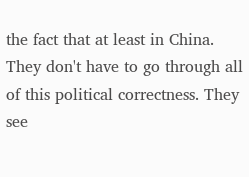the fact that at least in China. They don't have to go through all of this political correctness. They see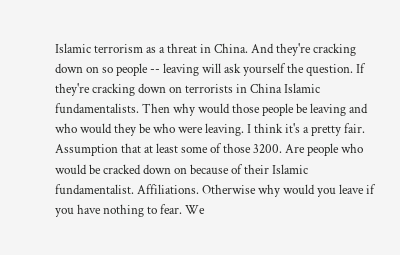Islamic terrorism as a threat in China. And they're cracking down on so people -- leaving will ask yourself the question. If they're cracking down on terrorists in China Islamic fundamentalists. Then why would those people be leaving and who would they be who were leaving. I think it's a pretty fair. Assumption that at least some of those 3200. Are people who would be cracked down on because of their Islamic fundamentalist. Affiliations. Otherwise why would you leave if you have nothing to fear. We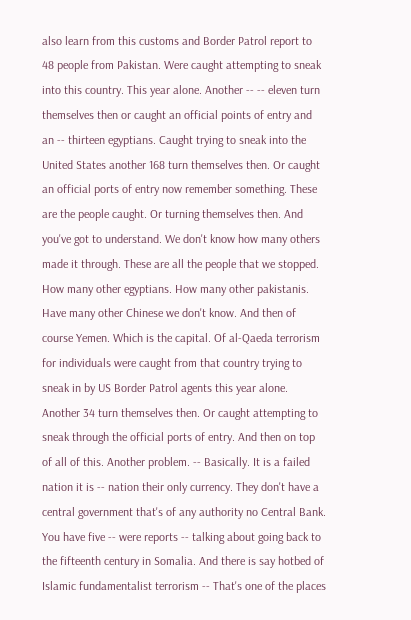also learn from this customs and Border Patrol report to 48 people from Pakistan. Were caught attempting to sneak into this country. This year alone. Another -- -- eleven turn themselves then or caught an official points of entry and an -- thirteen egyptians. Caught trying to sneak into the United States another 168 turn themselves then. Or caught an official ports of entry now remember something. These are the people caught. Or turning themselves then. And you've got to understand. We don't know how many others made it through. These are all the people that we stopped. How many other egyptians. How many other pakistanis. Have many other Chinese we don't know. And then of course Yemen. Which is the capital. Of al-Qaeda terrorism for individuals were caught from that country trying to sneak in by US Border Patrol agents this year alone. Another 34 turn themselves then. Or caught attempting to sneak through the official ports of entry. And then on top of all of this. Another problem. -- Basically. It is a failed nation it is -- nation their only currency. They don't have a central government that's of any authority no Central Bank. You have five -- were reports -- talking about going back to the fifteenth century in Somalia. And there is say hotbed of Islamic fundamentalist terrorism -- That's one of the places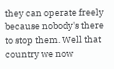they can operate freely because nobody's there to stop them. Well that country we now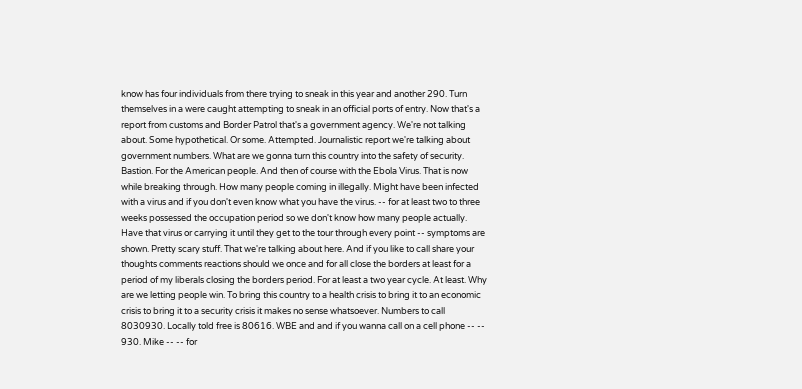know has four individuals from there trying to sneak in this year and another 290. Turn themselves in a were caught attempting to sneak in an official ports of entry. Now that's a report from customs and Border Patrol that's a government agency. We're not talking about. Some hypothetical. Or some. Attempted. Journalistic report we're talking about government numbers. What are we gonna turn this country into the safety of security. Bastion. For the American people. And then of course with the Ebola Virus. That is now while breaking through. How many people coming in illegally. Might have been infected with a virus and if you don't even know what you have the virus. -- for at least two to three weeks possessed the occupation period so we don't know how many people actually. Have that virus or carrying it until they get to the tour through every point -- symptoms are shown. Pretty scary stuff. That we're talking about here. And if you like to call share your thoughts comments reactions should we once and for all close the borders at least for a period of my liberals closing the borders period. For at least a two year cycle. At least. Why are we letting people win. To bring this country to a health crisis to bring it to an economic crisis to bring it to a security crisis it makes no sense whatsoever. Numbers to call 8030930. Locally told free is 80616. WBE and and if you wanna call on a cell phone -- -- 930. Mike -- -- for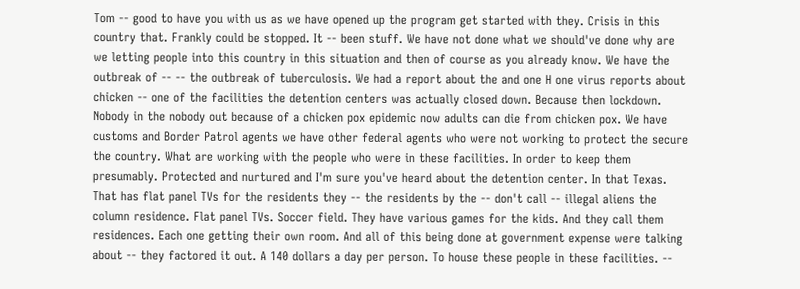Tom -- good to have you with us as we have opened up the program get started with they. Crisis in this country that. Frankly could be stopped. It -- been stuff. We have not done what we should've done why are we letting people into this country in this situation and then of course as you already know. We have the outbreak of -- -- the outbreak of tuberculosis. We had a report about the and one H one virus reports about chicken -- one of the facilities the detention centers was actually closed down. Because then lockdown. Nobody in the nobody out because of a chicken pox epidemic now adults can die from chicken pox. We have customs and Border Patrol agents we have other federal agents who were not working to protect the secure the country. What are working with the people who were in these facilities. In order to keep them presumably. Protected and nurtured and I'm sure you've heard about the detention center. In that Texas. That has flat panel TVs for the residents they -- the residents by the -- don't call -- illegal aliens the column residence. Flat panel TVs. Soccer field. They have various games for the kids. And they call them residences. Each one getting their own room. And all of this being done at government expense were talking about -- they factored it out. A 140 dollars a day per person. To house these people in these facilities. --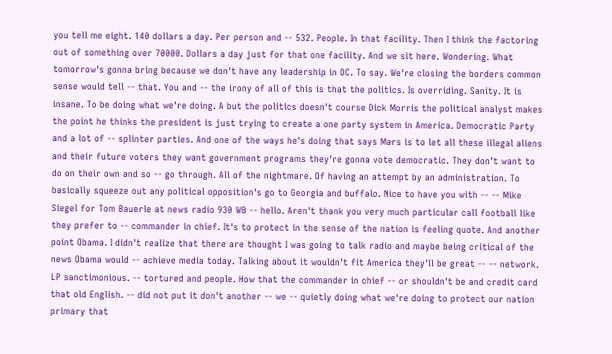you tell me eight. 140 dollars a day. Per person and -- 532. People. In that facility. Then I think the factoring out of something over 70000. Dollars a day just for that one facility. And we sit here. Wondering. What tomorrow's gonna bring because we don't have any leadership in DC. To say. We're closing the borders common sense would tell -- that. You and -- the irony of all of this is that the politics. Is overriding. Sanity. It is insane. To be doing what we're doing. A but the politics doesn't course Dick Morris the political analyst makes the point he thinks the president is just trying to create a one party system in America. Democratic Party and a lot of -- splinter parties. And one of the ways he's doing that says Mars is to let all these illegal aliens and their future voters they want government programs they're gonna vote democratic. They don't want to do on their own and so -- go through. All of the nightmare. Of having an attempt by an administration. To basically squeeze out any political opposition's go to Georgia and buffalo. Nice to have you with -- -- Mike Siegel for Tom Bauerle at news radio 930 WB -- hello. Aren't thank you very much particular call football like they prefer to -- commander in chief. It's to protect in the sense of the nation is feeling quote. And another point Obama. I didn't realize that there are thought I was going to talk radio and maybe being critical of the news Obama would -- achieve media today. Talking about it wouldn't fit America they'll be great -- -- network. LP sanctimonious. -- tortured and people. How that the commander in chief -- or shouldn't be and credit card that old English. -- did not put it don't another -- we -- quietly doing what we're doing to protect our nation primary that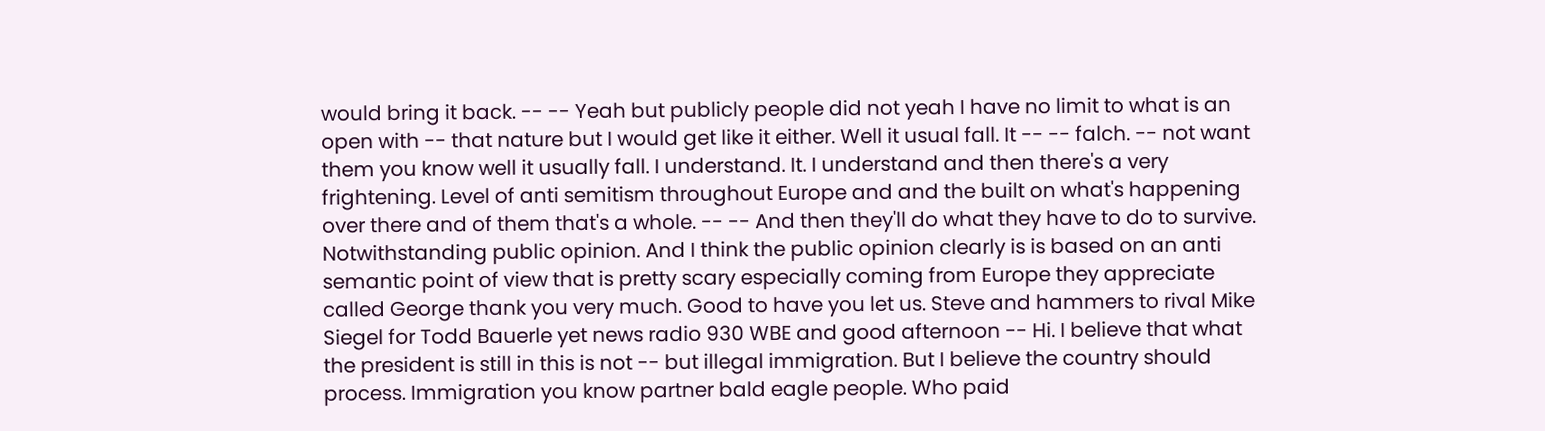would bring it back. -- -- Yeah but publicly people did not yeah I have no limit to what is an open with -- that nature but I would get like it either. Well it usual fall. It -- -- falch. -- not want them you know well it usually fall. I understand. It. I understand and then there's a very frightening. Level of anti semitism throughout Europe and and the built on what's happening over there and of them that's a whole. -- -- And then they'll do what they have to do to survive. Notwithstanding public opinion. And I think the public opinion clearly is is based on an anti semantic point of view that is pretty scary especially coming from Europe they appreciate called George thank you very much. Good to have you let us. Steve and hammers to rival Mike Siegel for Todd Bauerle yet news radio 930 WBE and good afternoon -- Hi. I believe that what the president is still in this is not -- but illegal immigration. But I believe the country should process. Immigration you know partner bald eagle people. Who paid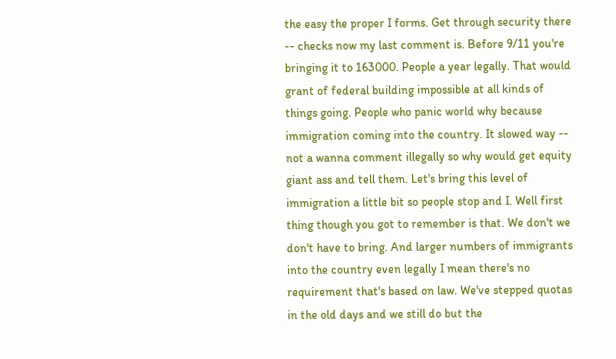the easy the proper I forms. Get through security there -- checks now my last comment is. Before 9/11 you're bringing it to 163000. People a year legally. That would grant of federal building impossible at all kinds of things going. People who panic world why because immigration coming into the country. It slowed way -- not a wanna comment illegally so why would get equity giant ass and tell them. Let's bring this level of immigration a little bit so people stop and I. Well first thing though you got to remember is that. We don't we don't have to bring. And larger numbers of immigrants into the country even legally I mean there's no requirement that's based on law. We've stepped quotas in the old days and we still do but the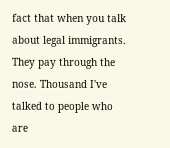fact that when you talk about legal immigrants. They pay through the nose. Thousand I've talked to people who are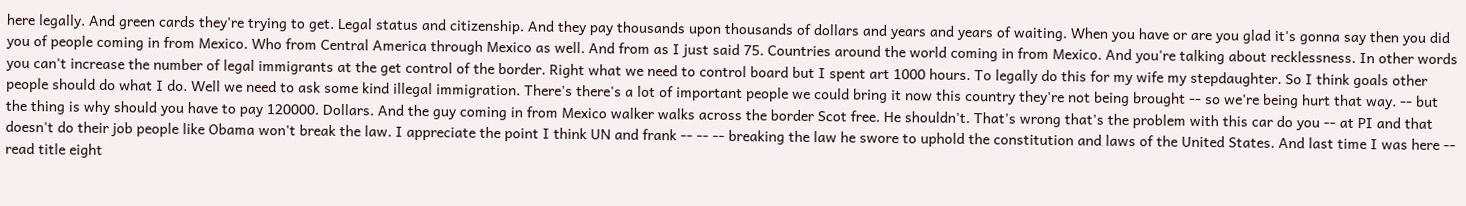here legally. And green cards they're trying to get. Legal status and citizenship. And they pay thousands upon thousands of dollars and years and years of waiting. When you have or are you glad it's gonna say then you did you of people coming in from Mexico. Who from Central America through Mexico as well. And from as I just said 75. Countries around the world coming in from Mexico. And you're talking about recklessness. In other words you can't increase the number of legal immigrants at the get control of the border. Right what we need to control board but I spent art 1000 hours. To legally do this for my wife my stepdaughter. So I think goals other people should do what I do. Well we need to ask some kind illegal immigration. There's there's a lot of important people we could bring it now this country they're not being brought -- so we're being hurt that way. -- but the thing is why should you have to pay 120000. Dollars. And the guy coming in from Mexico walker walks across the border Scot free. He shouldn't. That's wrong that's the problem with this car do you -- at PI and that doesn't do their job people like Obama won't break the law. I appreciate the point I think UN and frank -- -- -- breaking the law he swore to uphold the constitution and laws of the United States. And last time I was here -- read title eight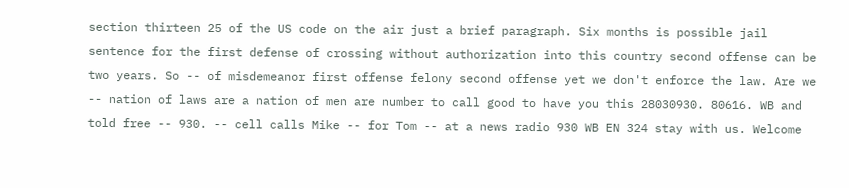section thirteen 25 of the US code on the air just a brief paragraph. Six months is possible jail sentence for the first defense of crossing without authorization into this country second offense can be two years. So -- of misdemeanor first offense felony second offense yet we don't enforce the law. Are we -- nation of laws are a nation of men are number to call good to have you this 28030930. 80616. WB and told free -- 930. -- cell calls Mike -- for Tom -- at a news radio 930 WB EN 324 stay with us. Welcome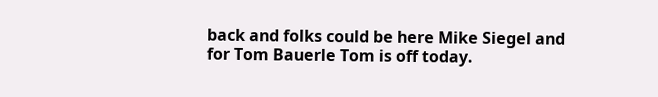back and folks could be here Mike Siegel and for Tom Bauerle Tom is off today.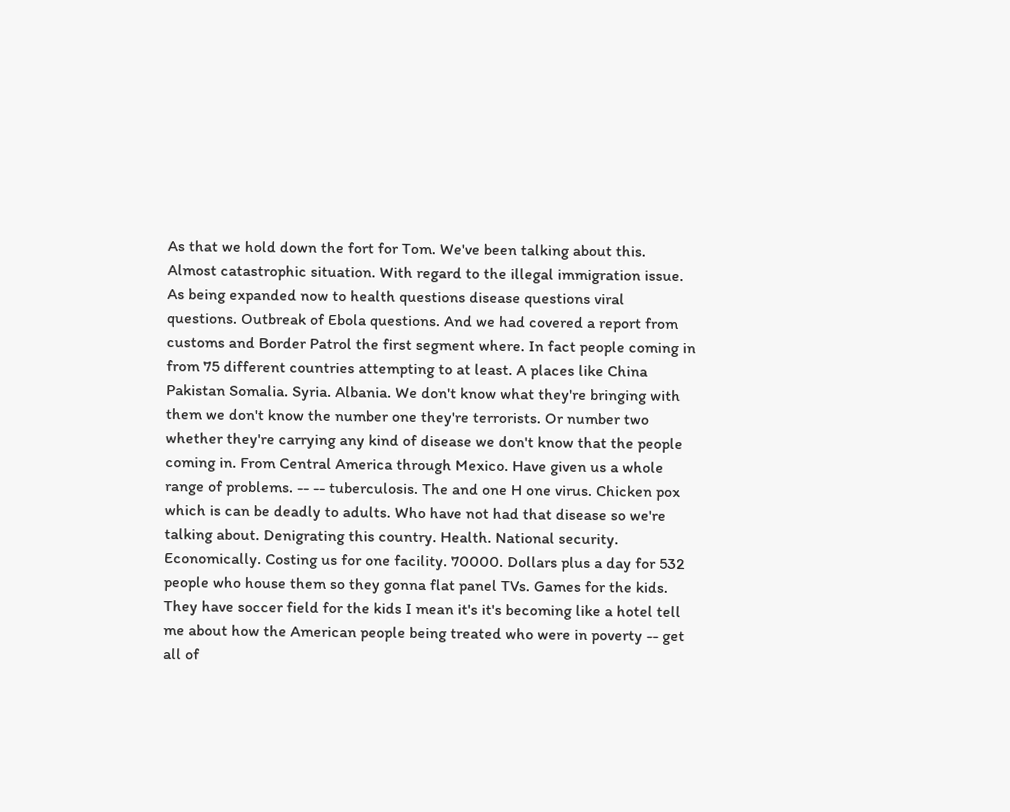As that we hold down the fort for Tom. We've been talking about this. Almost catastrophic situation. With regard to the illegal immigration issue. As being expanded now to health questions disease questions viral questions. Outbreak of Ebola questions. And we had covered a report from customs and Border Patrol the first segment where. In fact people coming in from 75 different countries attempting to at least. A places like China Pakistan Somalia. Syria. Albania. We don't know what they're bringing with them we don't know the number one they're terrorists. Or number two whether they're carrying any kind of disease we don't know that the people coming in. From Central America through Mexico. Have given us a whole range of problems. -- -- tuberculosis. The and one H one virus. Chicken pox which is can be deadly to adults. Who have not had that disease so we're talking about. Denigrating this country. Health. National security. Economically. Costing us for one facility. 70000. Dollars plus a day for 532 people who house them so they gonna flat panel TVs. Games for the kids. They have soccer field for the kids I mean it's it's becoming like a hotel tell me about how the American people being treated who were in poverty -- get all of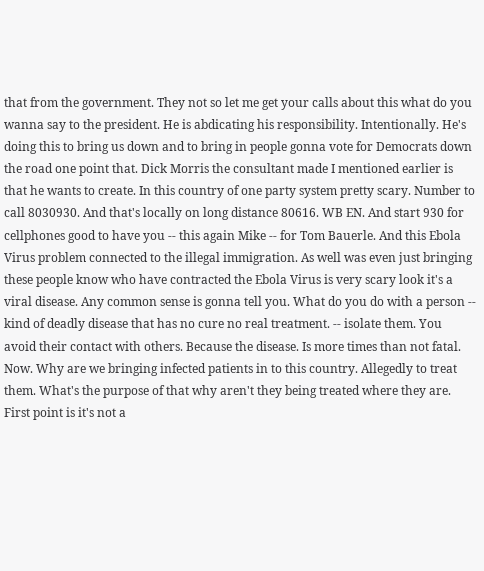that from the government. They not so let me get your calls about this what do you wanna say to the president. He is abdicating his responsibility. Intentionally. He's doing this to bring us down and to bring in people gonna vote for Democrats down the road one point that. Dick Morris the consultant made I mentioned earlier is that he wants to create. In this country of one party system pretty scary. Number to call 8030930. And that's locally on long distance 80616. WB EN. And start 930 for cellphones good to have you -- this again Mike -- for Tom Bauerle. And this Ebola Virus problem connected to the illegal immigration. As well was even just bringing these people know who have contracted the Ebola Virus is very scary look it's a viral disease. Any common sense is gonna tell you. What do you do with a person -- kind of deadly disease that has no cure no real treatment. -- isolate them. You avoid their contact with others. Because the disease. Is more times than not fatal. Now. Why are we bringing infected patients in to this country. Allegedly to treat them. What's the purpose of that why aren't they being treated where they are. First point is it's not a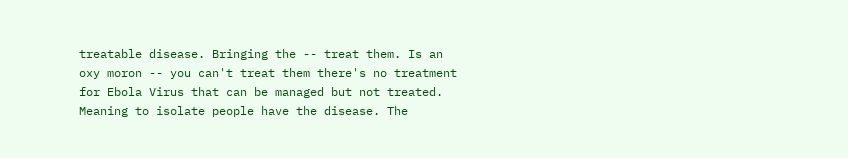treatable disease. Bringing the -- treat them. Is an oxy moron -- you can't treat them there's no treatment for Ebola Virus that can be managed but not treated. Meaning to isolate people have the disease. The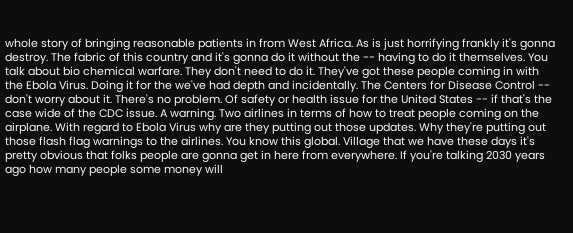whole story of bringing reasonable patients in from West Africa. As is just horrifying frankly it's gonna destroy. The fabric of this country and it's gonna do it without the -- having to do it themselves. You talk about bio chemical warfare. They don't need to do it. They've got these people coming in with the Ebola Virus. Doing it for the we've had depth and incidentally. The Centers for Disease Control -- don't worry about it. There's no problem. Of safety or health issue for the United States -- if that's the case wide of the CDC issue. A warning. Two airlines in terms of how to treat people coming on the airplane. With regard to Ebola Virus why are they putting out those updates. Why they're putting out those flash flag warnings to the airlines. You know this global. Village that we have these days it's pretty obvious that folks people are gonna get in here from everywhere. If you're talking 2030 years ago how many people some money will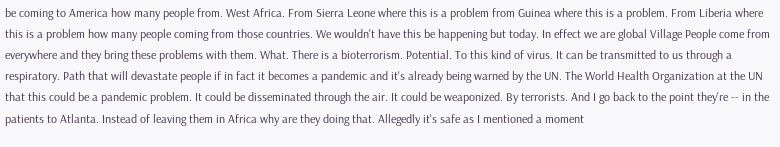be coming to America how many people from. West Africa. From Sierra Leone where this is a problem from Guinea where this is a problem. From Liberia where this is a problem how many people coming from those countries. We wouldn't have this be happening but today. In effect we are global Village People come from everywhere and they bring these problems with them. What. There is a bioterrorism. Potential. To this kind of virus. It can be transmitted to us through a respiratory. Path that will devastate people if in fact it becomes a pandemic and it's already being warned by the UN. The World Health Organization at the UN that this could be a pandemic problem. It could be disseminated through the air. It could be weaponized. By terrorists. And I go back to the point they're -- in the patients to Atlanta. Instead of leaving them in Africa why are they doing that. Allegedly it's safe as I mentioned a moment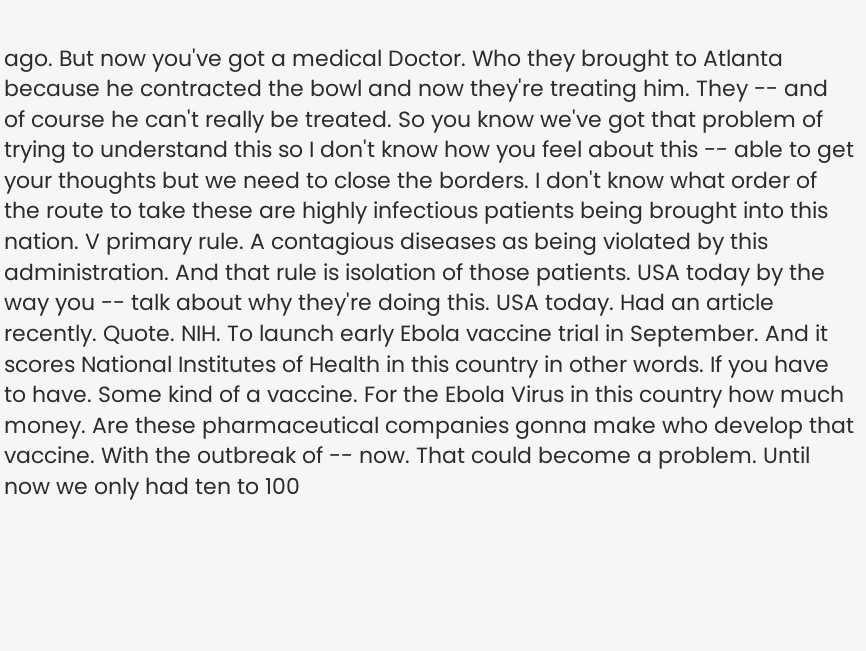ago. But now you've got a medical Doctor. Who they brought to Atlanta because he contracted the bowl and now they're treating him. They -- and of course he can't really be treated. So you know we've got that problem of trying to understand this so I don't know how you feel about this -- able to get your thoughts but we need to close the borders. I don't know what order of the route to take these are highly infectious patients being brought into this nation. V primary rule. A contagious diseases as being violated by this administration. And that rule is isolation of those patients. USA today by the way you -- talk about why they're doing this. USA today. Had an article recently. Quote. NIH. To launch early Ebola vaccine trial in September. And it scores National Institutes of Health in this country in other words. If you have to have. Some kind of a vaccine. For the Ebola Virus in this country how much money. Are these pharmaceutical companies gonna make who develop that vaccine. With the outbreak of -- now. That could become a problem. Until now we only had ten to 100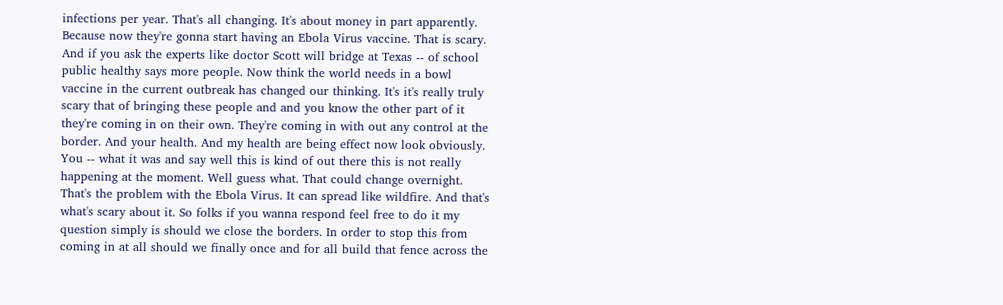infections per year. That's all changing. It's about money in part apparently. Because now they're gonna start having an Ebola Virus vaccine. That is scary. And if you ask the experts like doctor Scott will bridge at Texas -- of school public healthy says more people. Now think the world needs in a bowl vaccine in the current outbreak has changed our thinking. It's it's really truly scary that of bringing these people and and you know the other part of it they're coming in on their own. They're coming in with out any control at the border. And your health. And my health are being effect now look obviously. You -- what it was and say well this is kind of out there this is not really happening at the moment. Well guess what. That could change overnight. That's the problem with the Ebola Virus. It can spread like wildfire. And that's what's scary about it. So folks if you wanna respond feel free to do it my question simply is should we close the borders. In order to stop this from coming in at all should we finally once and for all build that fence across the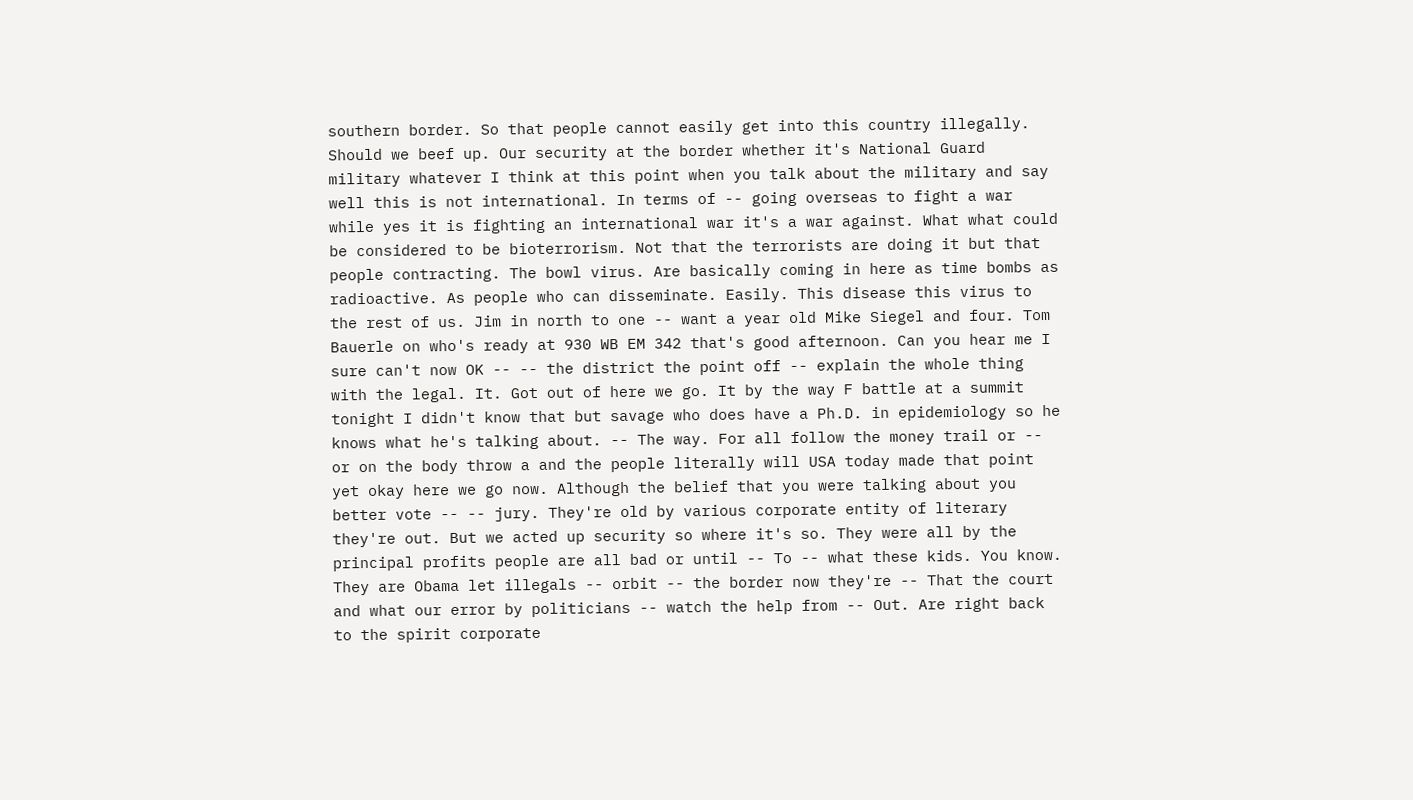southern border. So that people cannot easily get into this country illegally. Should we beef up. Our security at the border whether it's National Guard military whatever I think at this point when you talk about the military and say well this is not international. In terms of -- going overseas to fight a war while yes it is fighting an international war it's a war against. What what could be considered to be bioterrorism. Not that the terrorists are doing it but that people contracting. The bowl virus. Are basically coming in here as time bombs as radioactive. As people who can disseminate. Easily. This disease this virus to the rest of us. Jim in north to one -- want a year old Mike Siegel and four. Tom Bauerle on who's ready at 930 WB EM 342 that's good afternoon. Can you hear me I sure can't now OK -- -- the district the point off -- explain the whole thing with the legal. It. Got out of here we go. It by the way F battle at a summit tonight I didn't know that but savage who does have a Ph.D. in epidemiology so he knows what he's talking about. -- The way. For all follow the money trail or -- or on the body throw a and the people literally will USA today made that point yet okay here we go now. Although the belief that you were talking about you better vote -- -- jury. They're old by various corporate entity of literary they're out. But we acted up security so where it's so. They were all by the principal profits people are all bad or until -- To -- what these kids. You know. They are Obama let illegals -- orbit -- the border now they're -- That the court and what our error by politicians -- watch the help from -- Out. Are right back to the spirit corporate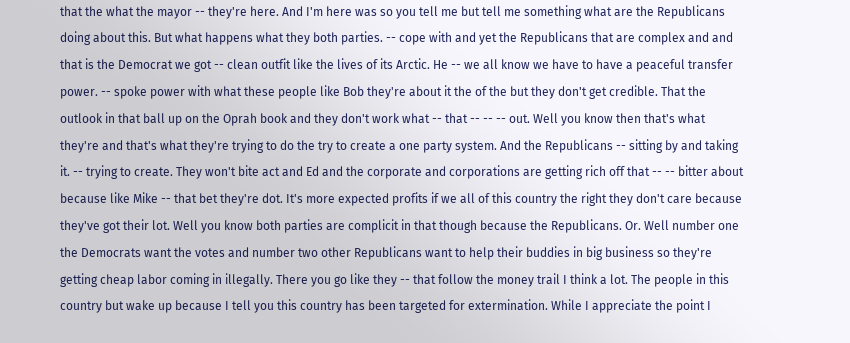that the what the mayor -- they're here. And I'm here was so you tell me but tell me something what are the Republicans doing about this. But what happens what they both parties. -- cope with and yet the Republicans that are complex and and that is the Democrat we got -- clean outfit like the lives of its Arctic. He -- we all know we have to have a peaceful transfer power. -- spoke power with what these people like Bob they're about it the of the but they don't get credible. That the outlook in that ball up on the Oprah book and they don't work what -- that -- -- -- out. Well you know then that's what they're and that's what they're trying to do the try to create a one party system. And the Republicans -- sitting by and taking it. -- trying to create. They won't bite act and Ed and the corporate and corporations are getting rich off that -- -- bitter about because like Mike -- that bet they're dot. It's more expected profits if we all of this country the right they don't care because they've got their lot. Well you know both parties are complicit in that though because the Republicans. Or. Well number one the Democrats want the votes and number two other Republicans want to help their buddies in big business so they're getting cheap labor coming in illegally. There you go like they -- that follow the money trail I think a lot. The people in this country but wake up because I tell you this country has been targeted for extermination. While I appreciate the point I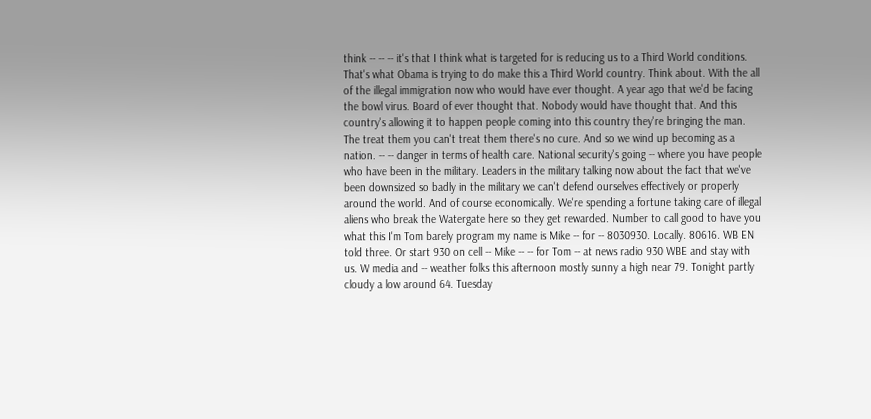think -- -- -- it's that I think what is targeted for is reducing us to a Third World conditions. That's what Obama is trying to do make this a Third World country. Think about. With the all of the illegal immigration now who would have ever thought. A year ago that we'd be facing the bowl virus. Board of ever thought that. Nobody would have thought that. And this country's allowing it to happen people coming into this country they're bringing the man. The treat them you can't treat them there's no cure. And so we wind up becoming as a nation. -- -- danger in terms of health care. National security's going -- where you have people who have been in the military. Leaders in the military talking now about the fact that we've been downsized so badly in the military we can't defend ourselves effectively or properly around the world. And of course economically. We're spending a fortune taking care of illegal aliens who break the Watergate here so they get rewarded. Number to call good to have you what this I'm Tom barely program my name is Mike -- for -- 8030930. Locally. 80616. WB EN told three. Or start 930 on cell -- Mike -- -- for Tom -- at news radio 930 WBE and stay with us. W media and -- weather folks this afternoon mostly sunny a high near 79. Tonight partly cloudy a low around 64. Tuesday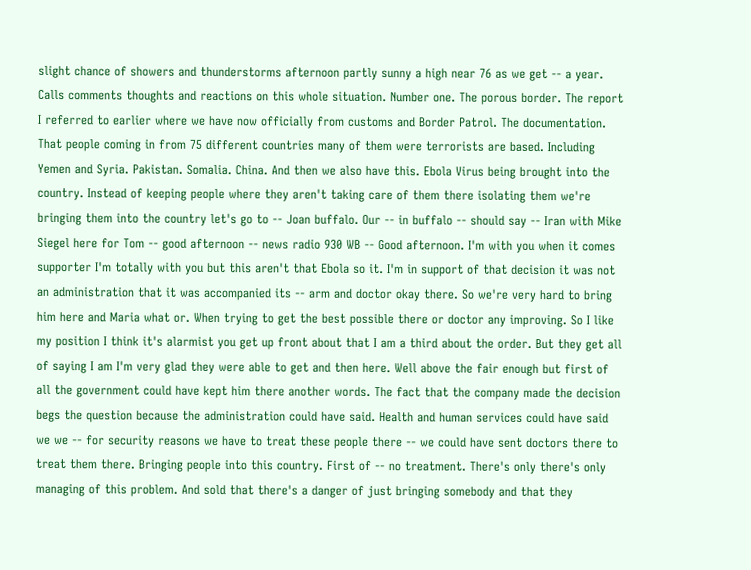slight chance of showers and thunderstorms afternoon partly sunny a high near 76 as we get -- a year. Calls comments thoughts and reactions on this whole situation. Number one. The porous border. The report I referred to earlier where we have now officially from customs and Border Patrol. The documentation. That people coming in from 75 different countries many of them were terrorists are based. Including Yemen and Syria. Pakistan. Somalia. China. And then we also have this. Ebola Virus being brought into the country. Instead of keeping people where they aren't taking care of them there isolating them we're bringing them into the country let's go to -- Joan buffalo. Our -- in buffalo -- should say -- Iran with Mike Siegel here for Tom -- good afternoon -- news radio 930 WB -- Good afternoon. I'm with you when it comes supporter I'm totally with you but this aren't that Ebola so it. I'm in support of that decision it was not an administration that it was accompanied its -- arm and doctor okay there. So we're very hard to bring him here and Maria what or. When trying to get the best possible there or doctor any improving. So I like my position I think it's alarmist you get up front about that I am a third about the order. But they get all of saying I am I'm very glad they were able to get and then here. Well above the fair enough but first of all the government could have kept him there another words. The fact that the company made the decision begs the question because the administration could have said. Health and human services could have said we we -- for security reasons we have to treat these people there -- we could have sent doctors there to treat them there. Bringing people into this country. First of -- no treatment. There's only there's only managing of this problem. And sold that there's a danger of just bringing somebody and that they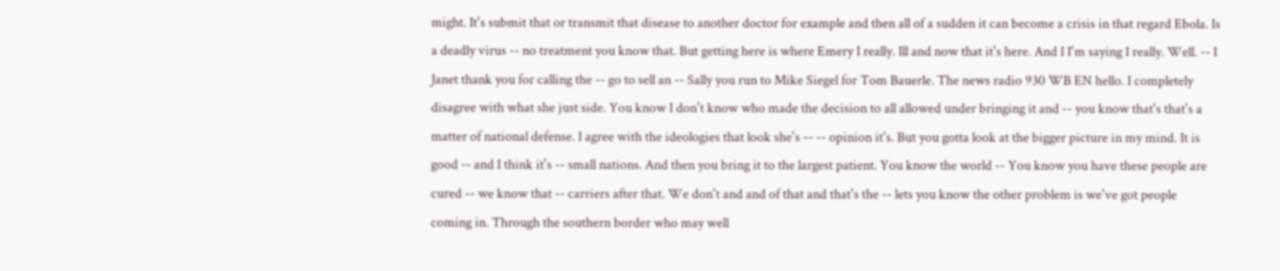might. It's submit that or transmit that disease to another doctor for example and then all of a sudden it can become a crisis in that regard Ebola. Is a deadly virus -- no treatment you know that. But getting here is where Emery I really. Ill and now that it's here. And I I'm saying I really. Well. -- I Janet thank you for calling the -- go to sell an -- Sally you run to Mike Siegel for Tom Bauerle. The news radio 930 WB EN hello. I completely disagree with what she just side. You know I don't know who made the decision to all allowed under bringing it and -- you know that's that's a matter of national defense. I agree with the ideologies that look she's -- -- opinion it's. But you gotta look at the bigger picture in my mind. It is good -- and I think it's -- small nations. And then you bring it to the largest patient. You know the world -- You know you have these people are cured -- we know that -- carriers after that. We don't and and of that and that's the -- lets you know the other problem is we've got people coming in. Through the southern border who may well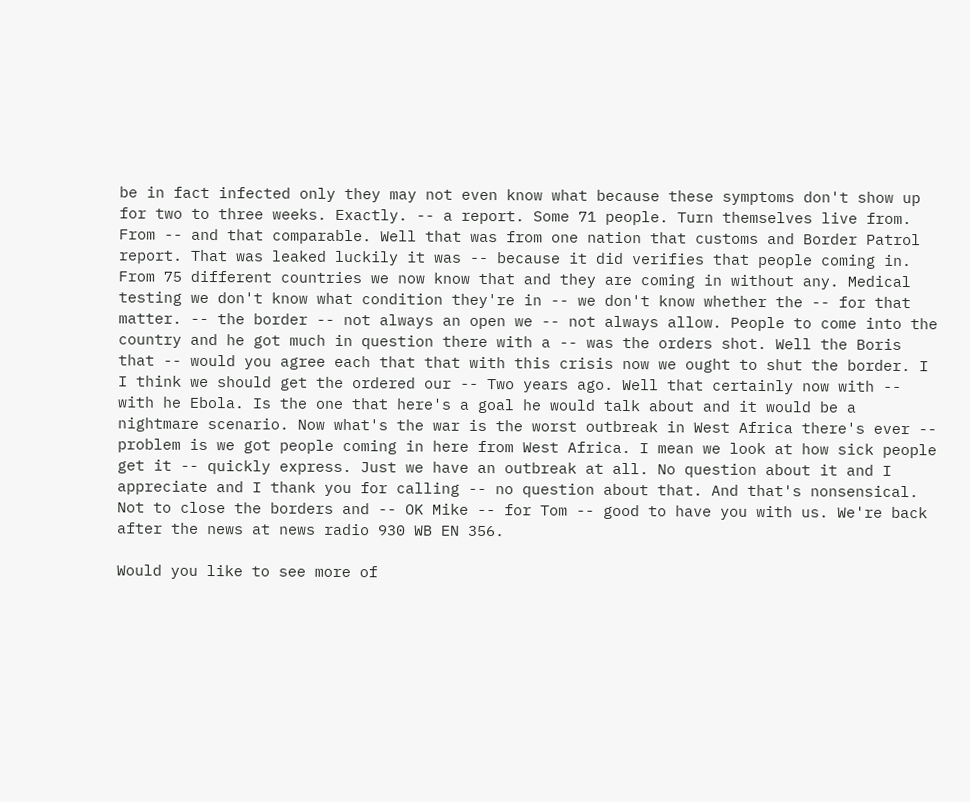be in fact infected only they may not even know what because these symptoms don't show up for two to three weeks. Exactly. -- a report. Some 71 people. Turn themselves live from. From -- and that comparable. Well that was from one nation that customs and Border Patrol report. That was leaked luckily it was -- because it did verifies that people coming in. From 75 different countries we now know that and they are coming in without any. Medical testing we don't know what condition they're in -- we don't know whether the -- for that matter. -- the border -- not always an open we -- not always allow. People to come into the country and he got much in question there with a -- was the orders shot. Well the Boris that -- would you agree each that that with this crisis now we ought to shut the border. I I think we should get the ordered our -- Two years ago. Well that certainly now with -- with he Ebola. Is the one that here's a goal he would talk about and it would be a nightmare scenario. Now what's the war is the worst outbreak in West Africa there's ever -- problem is we got people coming in here from West Africa. I mean we look at how sick people get it -- quickly express. Just we have an outbreak at all. No question about it and I appreciate and I thank you for calling -- no question about that. And that's nonsensical. Not to close the borders and -- OK Mike -- for Tom -- good to have you with us. We're back after the news at news radio 930 WB EN 356.

Would you like to see more of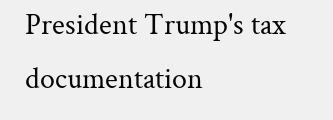President Trump's tax documentation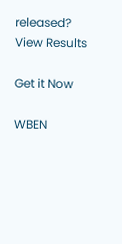released?
View Results

Get it Now

WBEN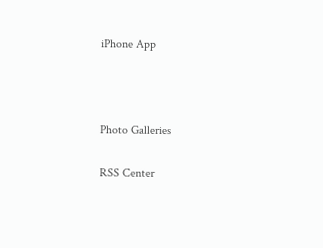iPhone App



Photo Galleries

RSS Center